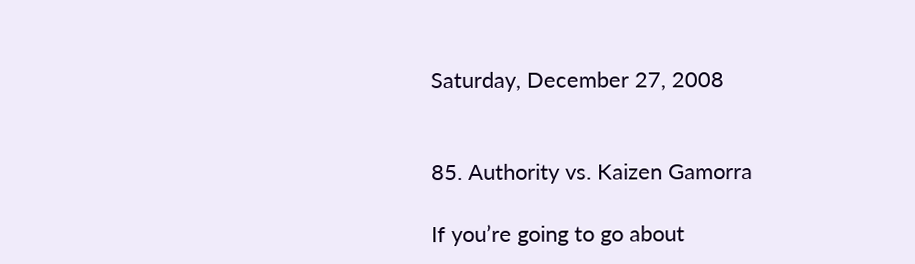Saturday, December 27, 2008


85. Authority vs. Kaizen Gamorra

If you’re going to go about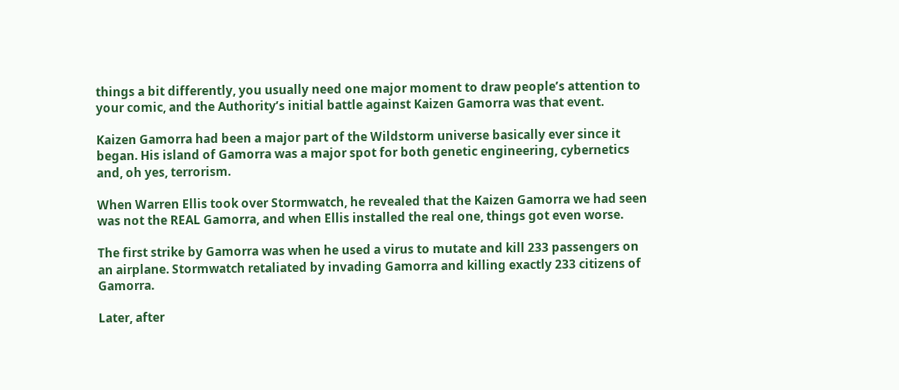things a bit differently, you usually need one major moment to draw people’s attention to your comic, and the Authority’s initial battle against Kaizen Gamorra was that event.

Kaizen Gamorra had been a major part of the Wildstorm universe basically ever since it began. His island of Gamorra was a major spot for both genetic engineering, cybernetics and, oh yes, terrorism.

When Warren Ellis took over Stormwatch, he revealed that the Kaizen Gamorra we had seen was not the REAL Gamorra, and when Ellis installed the real one, things got even worse.

The first strike by Gamorra was when he used a virus to mutate and kill 233 passengers on an airplane. Stormwatch retaliated by invading Gamorra and killing exactly 233 citizens of Gamorra.

Later, after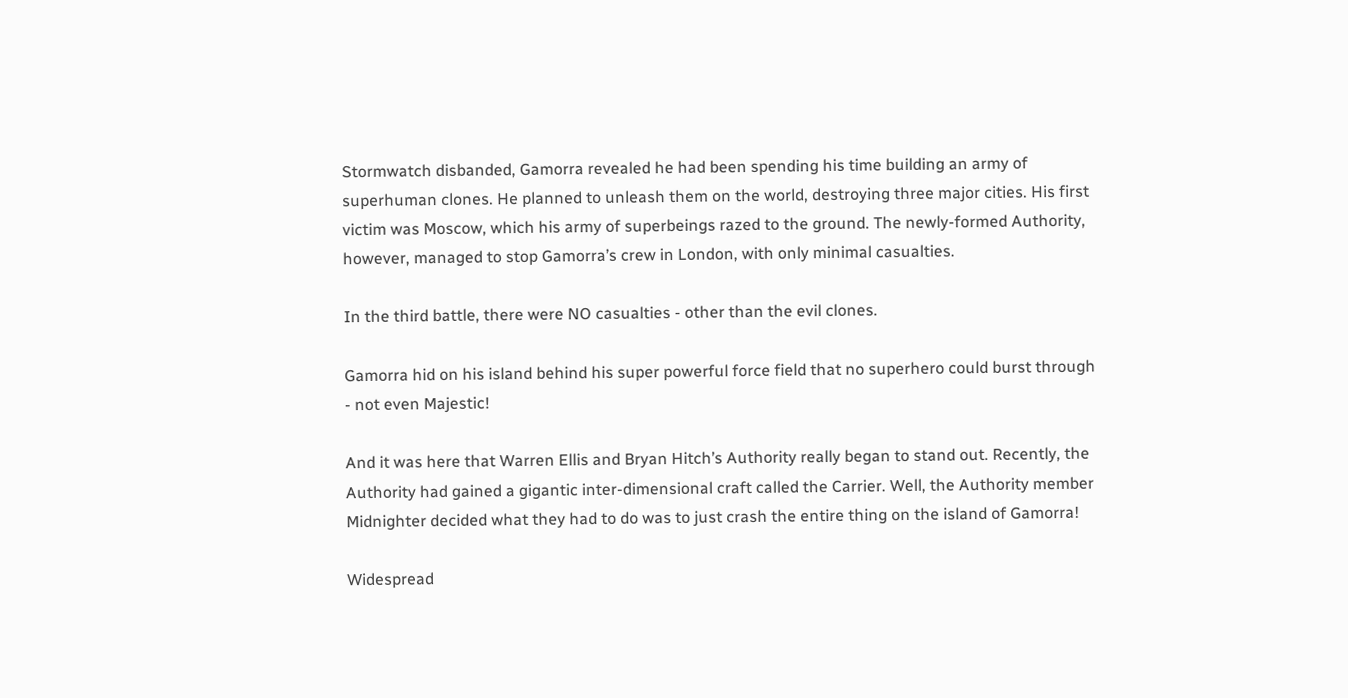Stormwatch disbanded, Gamorra revealed he had been spending his time building an army of superhuman clones. He planned to unleash them on the world, destroying three major cities. His first victim was Moscow, which his army of superbeings razed to the ground. The newly-formed Authority, however, managed to stop Gamorra’s crew in London, with only minimal casualties.

In the third battle, there were NO casualties - other than the evil clones.

Gamorra hid on his island behind his super powerful force field that no superhero could burst through - not even Majestic!

And it was here that Warren Ellis and Bryan Hitch’s Authority really began to stand out. Recently, the Authority had gained a gigantic inter-dimensional craft called the Carrier. Well, the Authority member Midnighter decided what they had to do was to just crash the entire thing on the island of Gamorra!

Widespread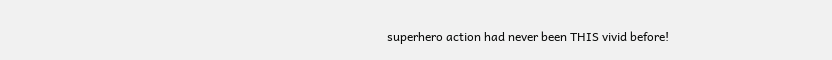superhero action had never been THIS vivid before!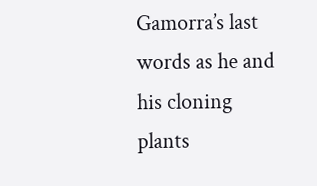Gamorra’s last words as he and his cloning plants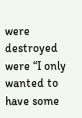were destroyed were “I only wanted to have some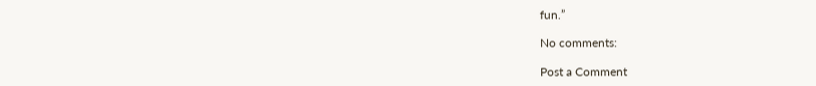fun.”

No comments:

Post a Comment